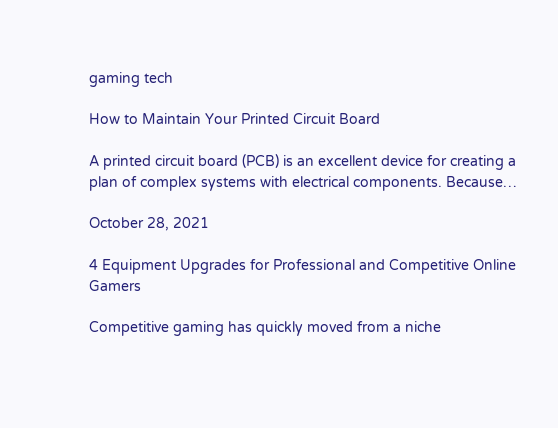gaming tech

How to Maintain Your Printed Circuit Board

A printed circuit board (PCB) is an excellent device for creating a plan of complex systems with electrical components. Because…

October 28, 2021

4 Equipment Upgrades for Professional and Competitive Online Gamers

Competitive gaming has quickly moved from a niche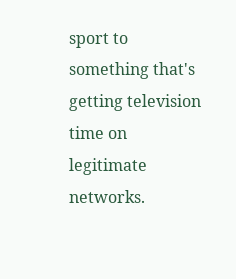sport to something that's getting television time on legitimate networks.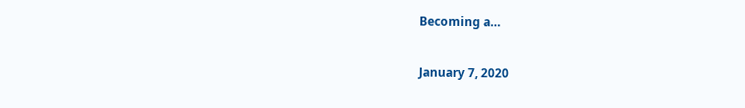Becoming a…

January 7, 2020